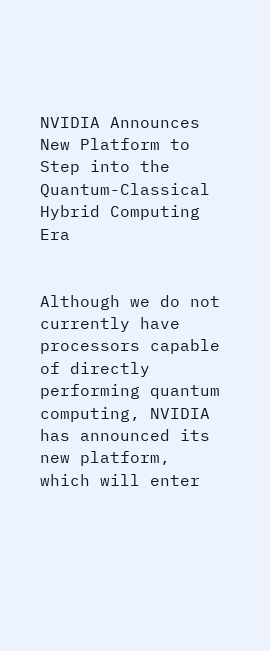NVIDIA Announces New Platform to Step into the Quantum-Classical Hybrid Computing Era


Although we do not currently have processors capable of directly performing quantum computing, NVIDIA has announced its new platform, which will enter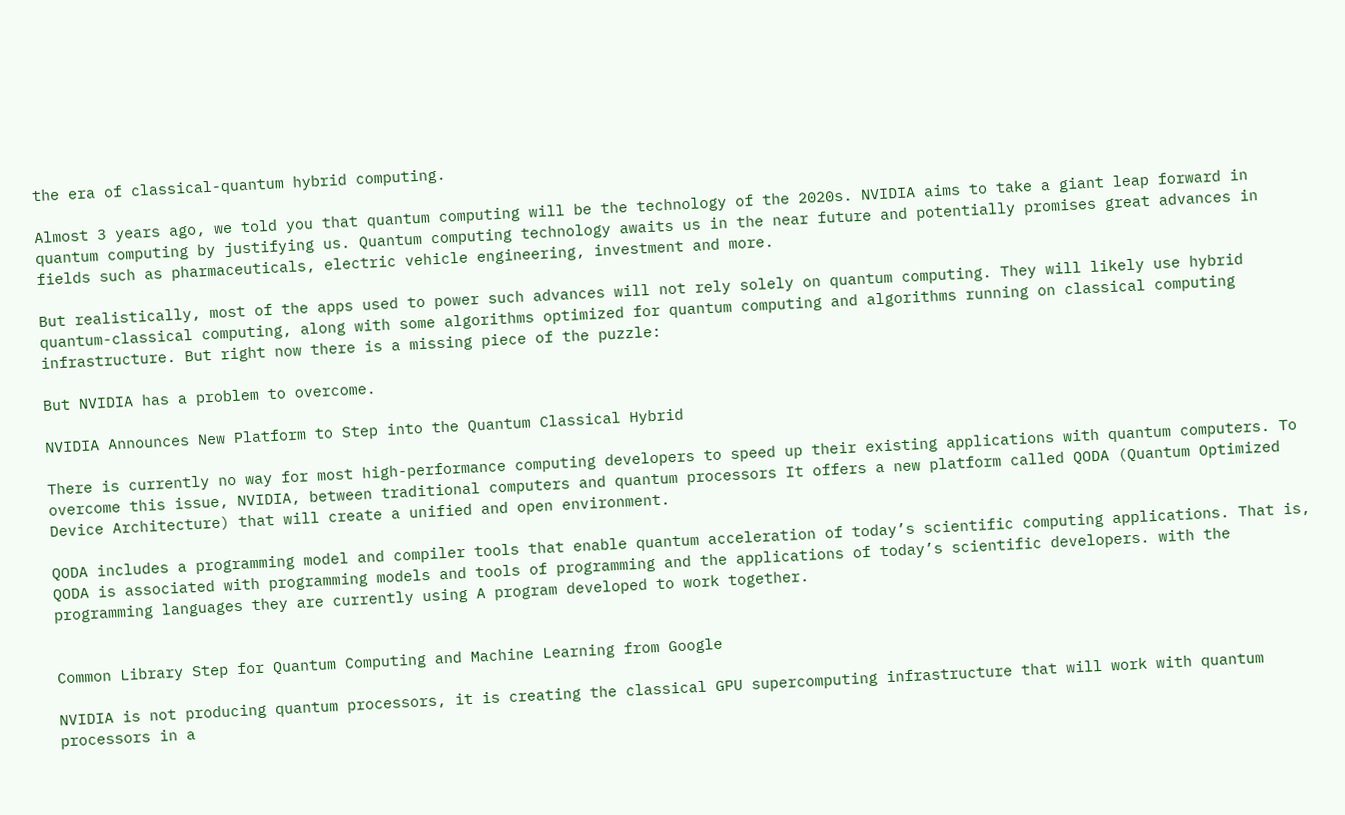the era of classical-quantum hybrid computing.

Almost 3 years ago, we told you that quantum computing will be the technology of the 2020s. NVIDIA aims to take a giant leap forward in quantum computing by justifying us. Quantum computing technology awaits us in the near future and potentially promises great advances in fields such as pharmaceuticals, electric vehicle engineering, investment and more.

But realistically, most of the apps used to power such advances will not rely solely on quantum computing. They will likely use hybrid quantum-classical computing, along with some algorithms optimized for quantum computing and algorithms running on classical computing infrastructure. But right now there is a missing piece of the puzzle:

But NVIDIA has a problem to overcome.

NVIDIA Announces New Platform to Step into the Quantum Classical Hybrid

There is currently no way for most high-performance computing developers to speed up their existing applications with quantum computers. To overcome this issue, NVIDIA, between traditional computers and quantum processors It offers a new platform called QODA (Quantum Optimized Device Architecture) that will create a unified and open environment.

QODA includes a programming model and compiler tools that enable quantum acceleration of today’s scientific computing applications. That is, QODA is associated with programming models and tools of programming and the applications of today’s scientific developers. with the programming languages they are currently using A program developed to work together.


Common Library Step for Quantum Computing and Machine Learning from Google

NVIDIA is not producing quantum processors, it is creating the classical GPU supercomputing infrastructure that will work with quantum processors in a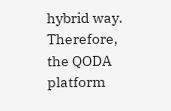hybrid way. Therefore, the QODA platform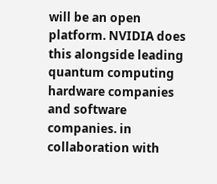will be an open platform. NVIDIA does this alongside leading quantum computing hardware companies and software companies. in collaboration with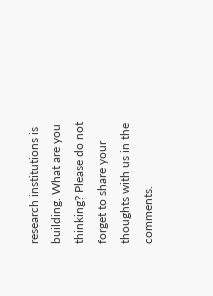research institutions is building. What are you thinking? Please do not forget to share your thoughts with us in the comments.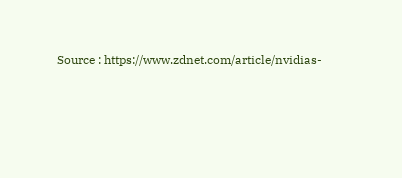Source : https://www.zdnet.com/article/nvidias-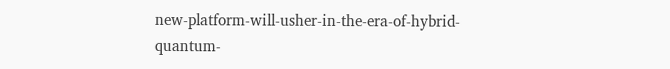new-platform-will-usher-in-the-era-of-hybrid-quantum-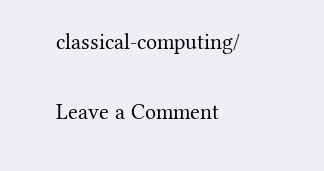classical-computing/

Leave a Comment